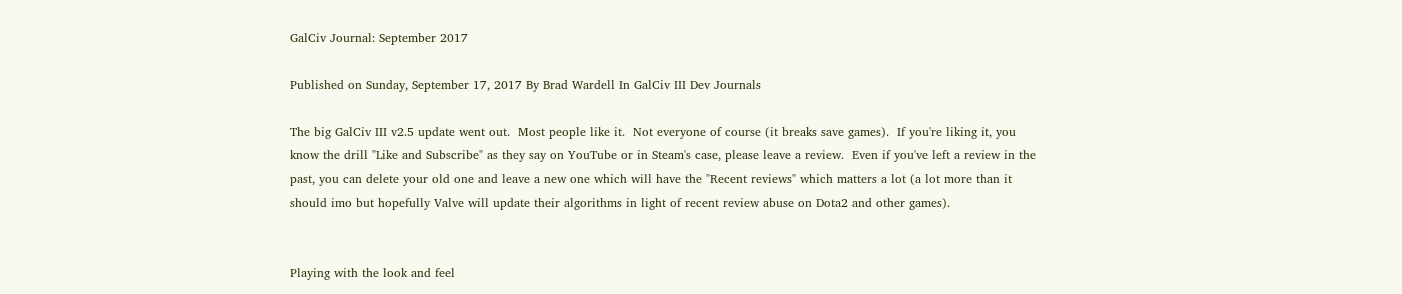GalCiv Journal: September 2017

Published on Sunday, September 17, 2017 By Brad Wardell In GalCiv III Dev Journals

The big GalCiv III v2.5 update went out.  Most people like it.  Not everyone of course (it breaks save games).  If you're liking it, you know the drill "Like and Subscribe" as they say on YouTube or in Steam's case, please leave a review.  Even if you've left a review in the past, you can delete your old one and leave a new one which will have the "Recent reviews" which matters a lot (a lot more than it should imo but hopefully Valve will update their algorithms in light of recent review abuse on Dota2 and other games).


Playing with the look and feel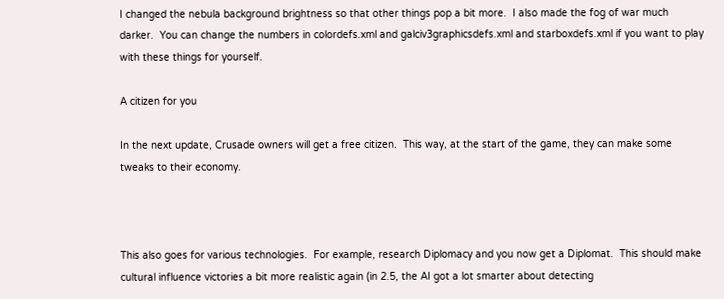I changed the nebula background brightness so that other things pop a bit more.  I also made the fog of war much darker.  You can change the numbers in colordefs.xml and galciv3graphicsdefs.xml and starboxdefs.xml if you want to play with these things for yourself.

A citizen for you

In the next update, Crusade owners will get a free citizen.  This way, at the start of the game, they can make some tweaks to their economy.



This also goes for various technologies.  For example, research Diplomacy and you now get a Diplomat.  This should make cultural influence victories a bit more realistic again (in 2.5, the AI got a lot smarter about detecting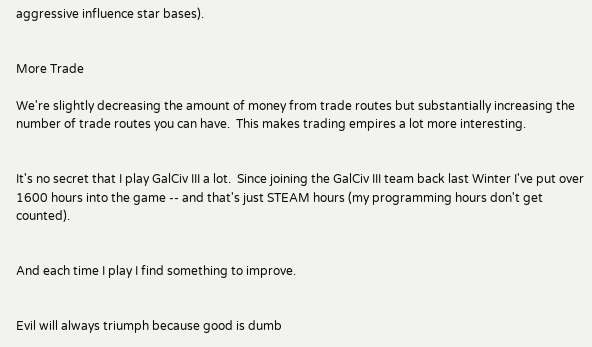aggressive influence star bases).


More Trade

We're slightly decreasing the amount of money from trade routes but substantially increasing the number of trade routes you can have.  This makes trading empires a lot more interesting.


It's no secret that I play GalCiv III a lot.  Since joining the GalCiv III team back last Winter I've put over 1600 hours into the game -- and that's just STEAM hours (my programming hours don't get counted).


And each time I play I find something to improve.


Evil will always triumph because good is dumb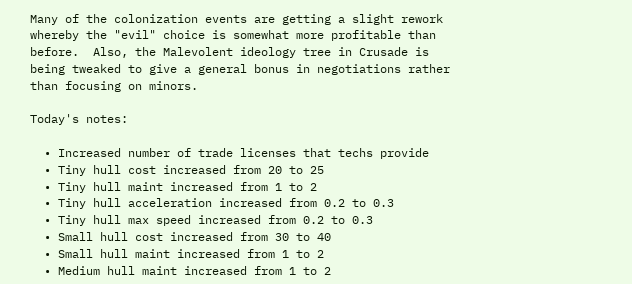Many of the colonization events are getting a slight rework whereby the "evil" choice is somewhat more profitable than before.  Also, the Malevolent ideology tree in Crusade is being tweaked to give a general bonus in negotiations rather than focusing on minors.

Today's notes:

  • Increased number of trade licenses that techs provide
  • Tiny hull cost increased from 20 to 25
  • Tiny hull maint increased from 1 to 2
  • Tiny hull acceleration increased from 0.2 to 0.3
  • Tiny hull max speed increased from 0.2 to 0.3
  • Small hull cost increased from 30 to 40
  • Small hull maint increased from 1 to 2
  • Medium hull maint increased from 1 to 2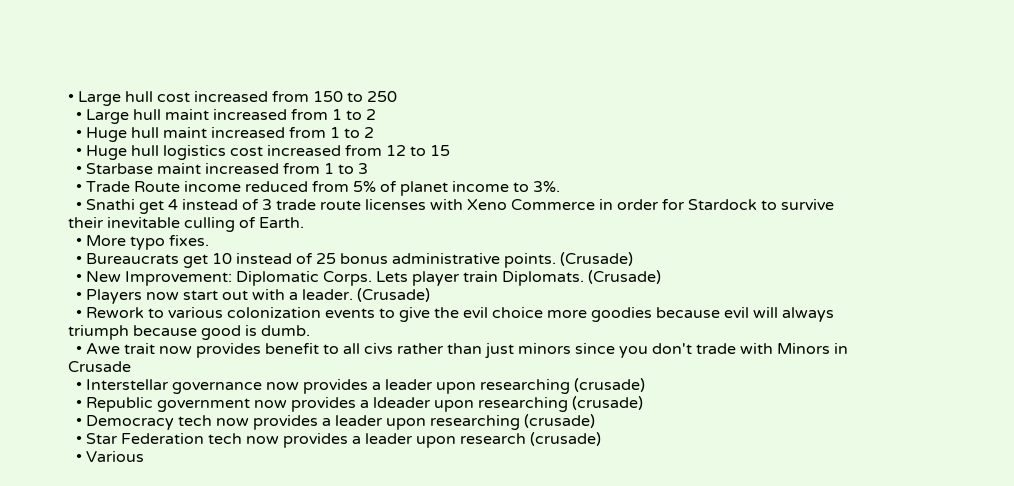• Large hull cost increased from 150 to 250
  • Large hull maint increased from 1 to 2
  • Huge hull maint increased from 1 to 2
  • Huge hull logistics cost increased from 12 to 15
  • Starbase maint increased from 1 to 3
  • Trade Route income reduced from 5% of planet income to 3%.
  • Snathi get 4 instead of 3 trade route licenses with Xeno Commerce in order for Stardock to survive their inevitable culling of Earth.
  • More typo fixes.
  • Bureaucrats get 10 instead of 25 bonus administrative points. (Crusade)
  • New Improvement: Diplomatic Corps. Lets player train Diplomats. (Crusade)
  • Players now start out with a leader. (Crusade)
  • Rework to various colonization events to give the evil choice more goodies because evil will always triumph because good is dumb.
  • Awe trait now provides benefit to all civs rather than just minors since you don't trade with Minors in Crusade
  • Interstellar governance now provides a leader upon researching (crusade)
  • Republic government now provides a ldeader upon researching (crusade)
  • Democracy tech now provides a leader upon researching (crusade)
  • Star Federation tech now provides a leader upon research (crusade)
  • Various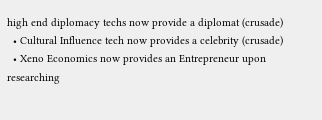high end diplomacy techs now provide a diplomat (crusade)
  • Cultural Influence tech now provides a celebrity (crusade)
  • Xeno Economics now provides an Entrepreneur upon researching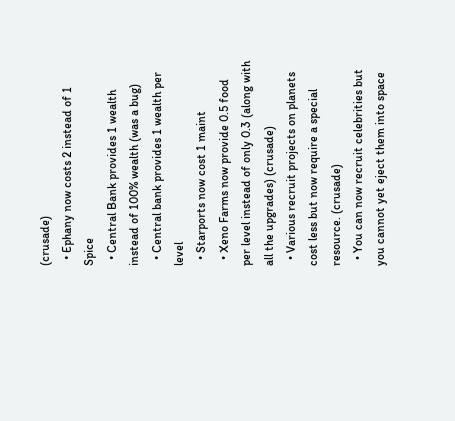(crusade)
  • Ephany now costs 2 instead of 1 Spice
  • Central Bank provides 1 wealth instead of 100% wealth (was a bug)
  • Central bank provides 1 wealth per level
  • Starports now cost 1 maint
  • Xeno Farms now provide 0.5 food per level instead of only 0.3 (along with all the upgrades) (crusade)
  • Various recruit projects on planets cost less but now require a special resource. (crusade)
  • You can now recruit celebrities but you cannot yet eject them into space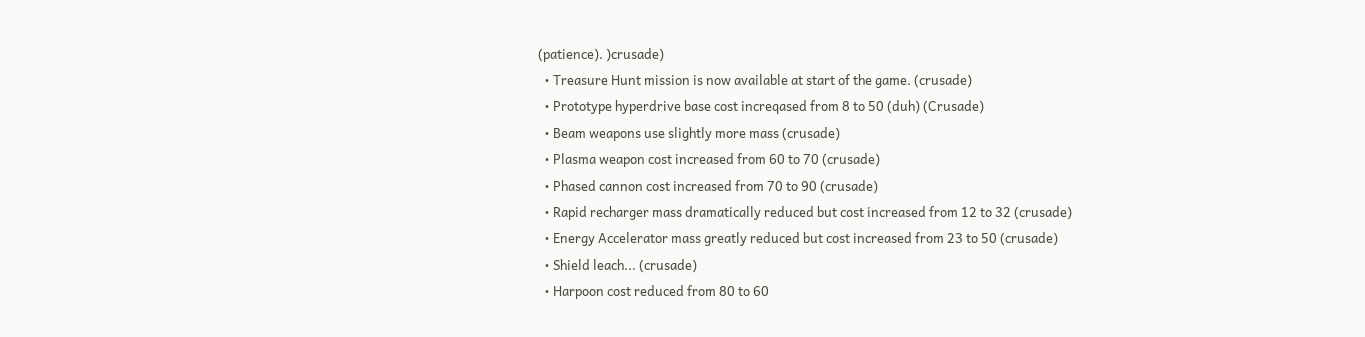(patience). )crusade)
  • Treasure Hunt mission is now available at start of the game. (crusade)
  • Prototype hyperdrive base cost increqased from 8 to 50 (duh) (Crusade)
  • Beam weapons use slightly more mass (crusade)
  • Plasma weapon cost increased from 60 to 70 (crusade)
  • Phased cannon cost increased from 70 to 90 (crusade)
  • Rapid recharger mass dramatically reduced but cost increased from 12 to 32 (crusade)
  • Energy Accelerator mass greatly reduced but cost increased from 23 to 50 (crusade)
  • Shield leach... (crusade)
  • Harpoon cost reduced from 80 to 60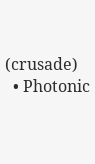(crusade)
  • Photonic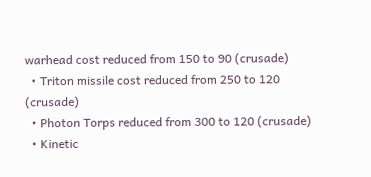warhead cost reduced from 150 to 90 (crusade)
  • Triton missile cost reduced from 250 to 120 (crusade)
  • Photon Torps reduced from 300 to 120 (crusade)
  • Kinetic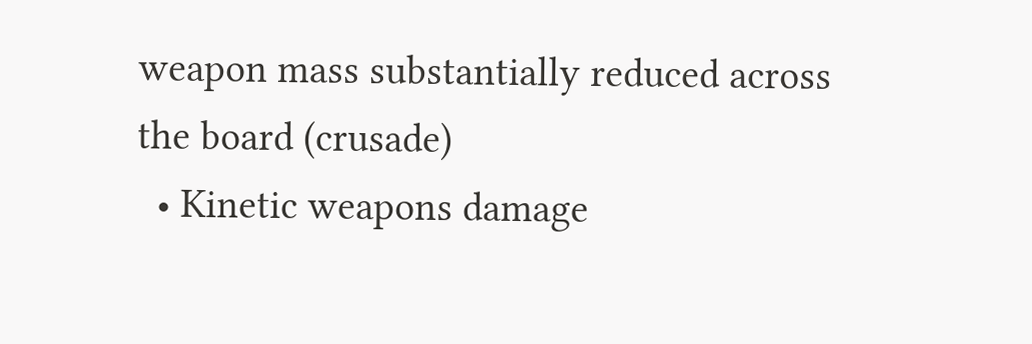weapon mass substantially reduced across the board (crusade)
  • Kinetic weapons damage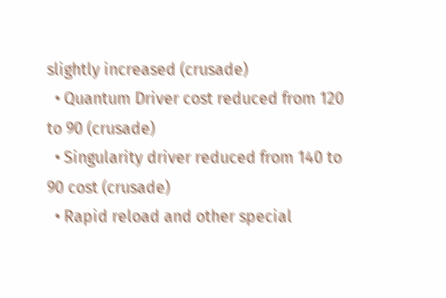slightly increased (crusade)
  • Quantum Driver cost reduced from 120 to 90 (crusade)
  • Singularity driver reduced from 140 to 90 cost (crusade)
  • Rapid reload and other special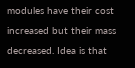modules have their cost increased but their mass decreased. Idea is that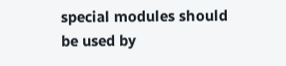special modules should be used by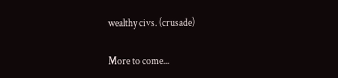wealthy civs. (crusade)

More to come...